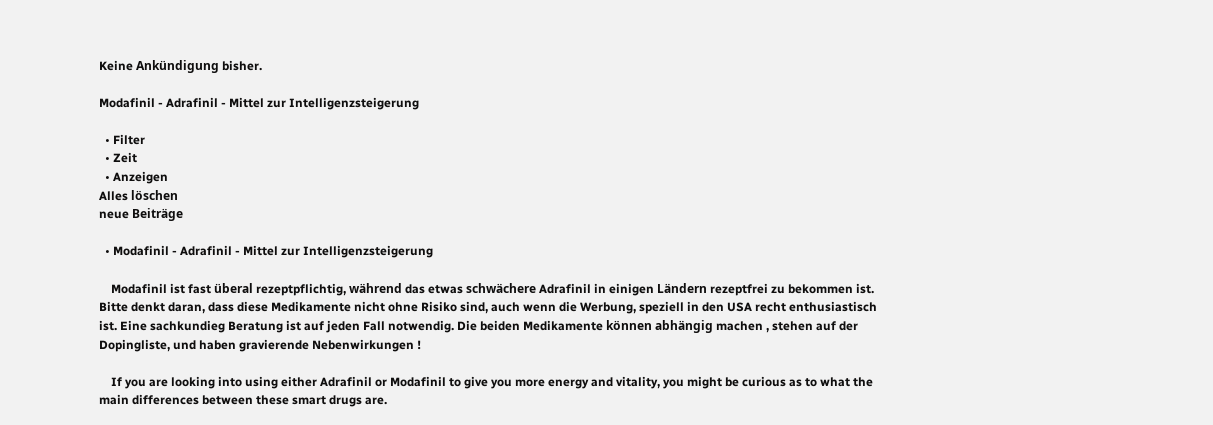Keine Ankündigung bisher.

Modafinil - Adrafinil - Mittel zur Intelligenzsteigerung

  • Filter
  • Zeit
  • Anzeigen
Alles löschen
neue Beiträge

  • Modafinil - Adrafinil - Mittel zur Intelligenzsteigerung

    Modafinil ist fast überal rezeptpflichtig, während das etwas schwächere Adrafinil in einigen Ländern rezeptfrei zu bekommen ist. Bitte denkt daran, dass diese Medikamente nicht ohne Risiko sind, auch wenn die Werbung, speziell in den USA recht enthusiastisch ist. Eine sachkundieg Beratung ist auf jeden Fall notwendig. Die beiden Medikamente können abhängig machen , stehen auf der Dopingliste, und haben gravierende Nebenwirkungen !

    If you are looking into using either Adrafinil or Modafinil to give you more energy and vitality, you might be curious as to what the main differences between these smart drugs are.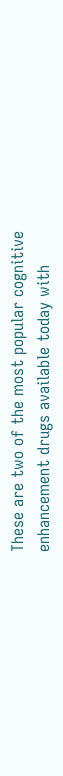These are two of the most popular cognitive enhancement drugs available today with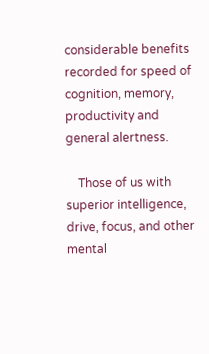considerable benefits recorded for speed of cognition, memory, productivity and general alertness.

    Those of us with superior intelligence, drive, focus, and other mental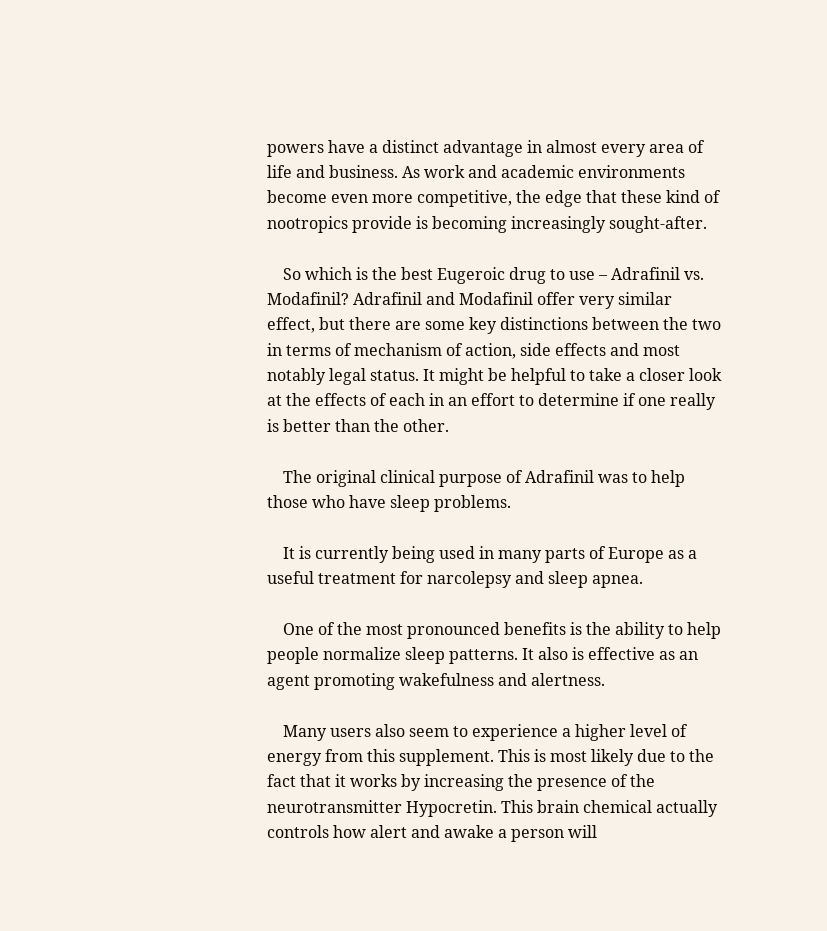powers have a distinct advantage in almost every area of life and business. As work and academic environments become even more competitive, the edge that these kind of nootropics provide is becoming increasingly sought-after.

    So which is the best Eugeroic drug to use – Adrafinil vs. Modafinil? Adrafinil and Modafinil offer very similar effect, but there are some key distinctions between the two in terms of mechanism of action, side effects and most notably legal status. It might be helpful to take a closer look at the effects of each in an effort to determine if one really is better than the other.

    The original clinical purpose of Adrafinil was to help those who have sleep problems.

    It is currently being used in many parts of Europe as a useful treatment for narcolepsy and sleep apnea.

    One of the most pronounced benefits is the ability to help people normalize sleep patterns. It also is effective as an agent promoting wakefulness and alertness.

    Many users also seem to experience a higher level of energy from this supplement. This is most likely due to the fact that it works by increasing the presence of the neurotransmitter Hypocretin. This brain chemical actually controls how alert and awake a person will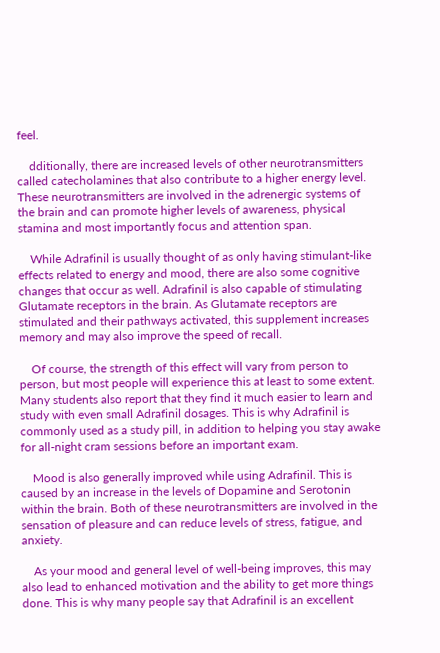feel.

    dditionally, there are increased levels of other neurotransmitters called catecholamines that also contribute to a higher energy level. These neurotransmitters are involved in the adrenergic systems of the brain and can promote higher levels of awareness, physical stamina and most importantly focus and attention span.

    While Adrafinil is usually thought of as only having stimulant-like effects related to energy and mood, there are also some cognitive changes that occur as well. Adrafinil is also capable of stimulating Glutamate receptors in the brain. As Glutamate receptors are stimulated and their pathways activated, this supplement increases memory and may also improve the speed of recall.

    Of course, the strength of this effect will vary from person to person, but most people will experience this at least to some extent. Many students also report that they find it much easier to learn and study with even small Adrafinil dosages. This is why Adrafinil is commonly used as a study pill, in addition to helping you stay awake for all-night cram sessions before an important exam.

    Mood is also generally improved while using Adrafinil. This is caused by an increase in the levels of Dopamine and Serotonin within the brain. Both of these neurotransmitters are involved in the sensation of pleasure and can reduce levels of stress, fatigue, and anxiety.

    As your mood and general level of well-being improves, this may also lead to enhanced motivation and the ability to get more things done. This is why many people say that Adrafinil is an excellent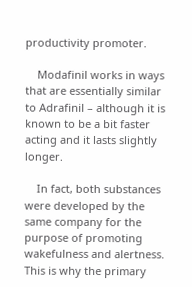productivity promoter.

    Modafinil works in ways that are essentially similar to Adrafinil – although it is known to be a bit faster acting and it lasts slightly longer.

    In fact, both substances were developed by the same company for the purpose of promoting wakefulness and alertness. This is why the primary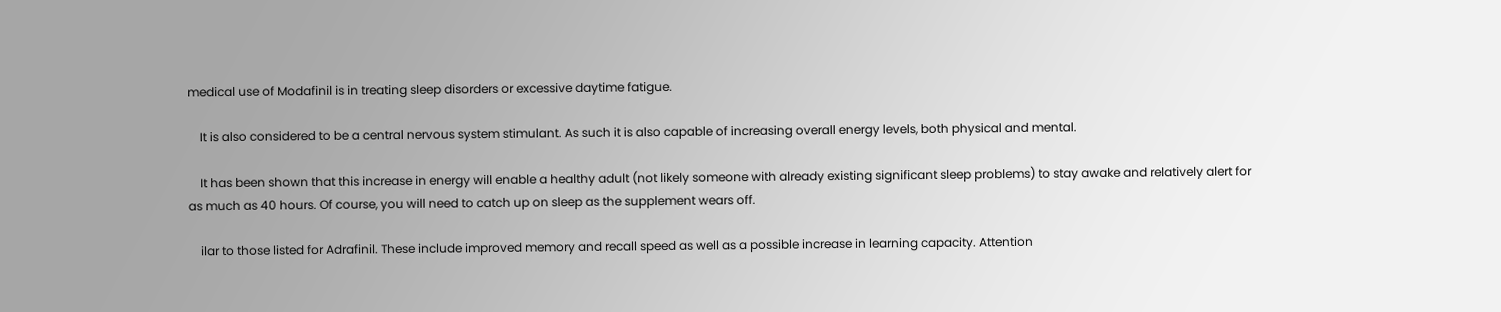medical use of Modafinil is in treating sleep disorders or excessive daytime fatigue.

    It is also considered to be a central nervous system stimulant. As such it is also capable of increasing overall energy levels, both physical and mental.

    It has been shown that this increase in energy will enable a healthy adult (not likely someone with already existing significant sleep problems) to stay awake and relatively alert for as much as 40 hours. Of course, you will need to catch up on sleep as the supplement wears off.

    ilar to those listed for Adrafinil. These include improved memory and recall speed as well as a possible increase in learning capacity. Attention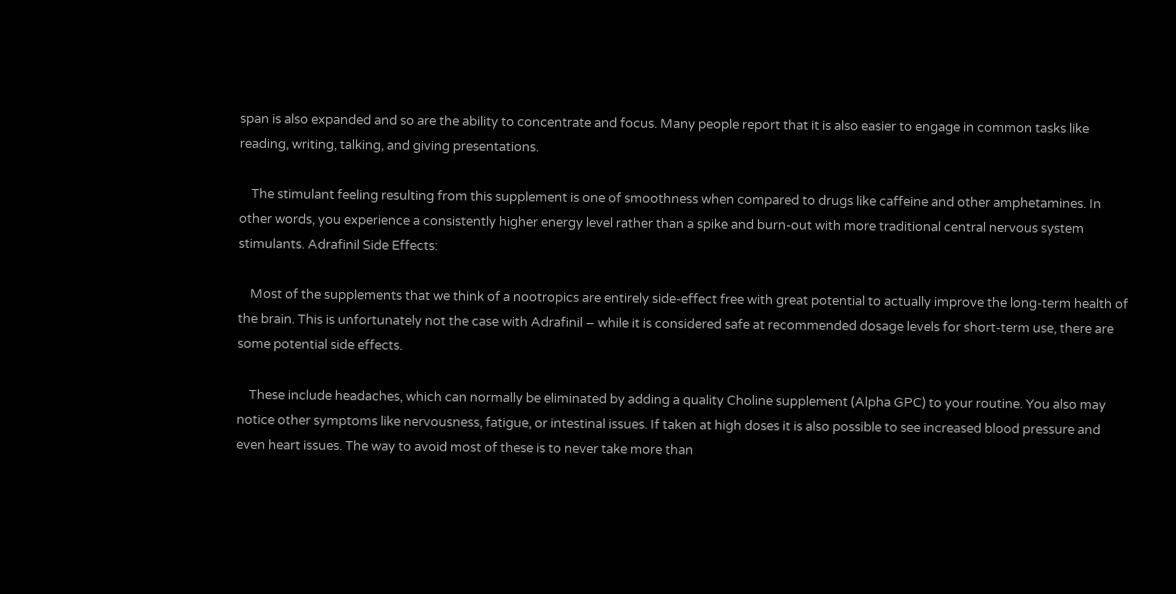span is also expanded and so are the ability to concentrate and focus. Many people report that it is also easier to engage in common tasks like reading, writing, talking, and giving presentations.

    The stimulant feeling resulting from this supplement is one of smoothness when compared to drugs like caffeine and other amphetamines. In other words, you experience a consistently higher energy level rather than a spike and burn-out with more traditional central nervous system stimulants. Adrafinil Side Effects:

    Most of the supplements that we think of a nootropics are entirely side-effect free with great potential to actually improve the long-term health of the brain. This is unfortunately not the case with Adrafinil – while it is considered safe at recommended dosage levels for short-term use, there are some potential side effects.

    These include headaches, which can normally be eliminated by adding a quality Choline supplement (Alpha GPC) to your routine. You also may notice other symptoms like nervousness, fatigue, or intestinal issues. If taken at high doses it is also possible to see increased blood pressure and even heart issues. The way to avoid most of these is to never take more than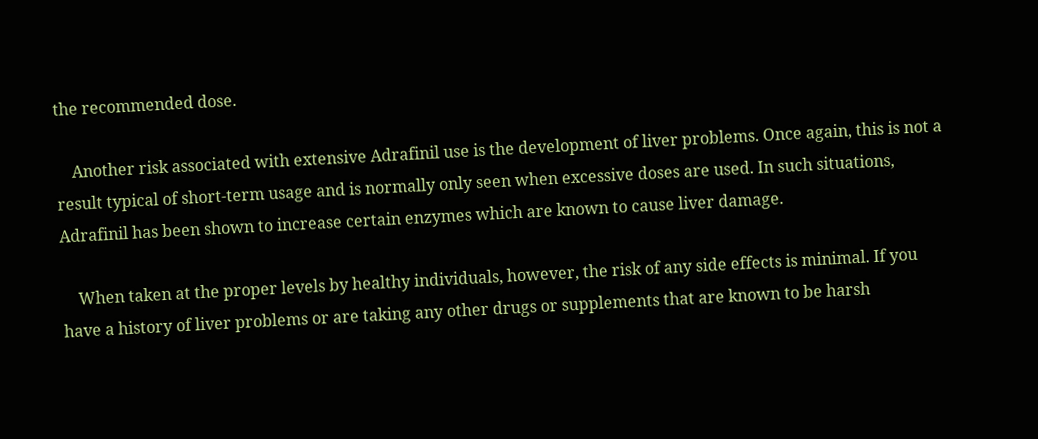the recommended dose.

    Another risk associated with extensive Adrafinil use is the development of liver problems. Once again, this is not a result typical of short-term usage and is normally only seen when excessive doses are used. In such situations, Adrafinil has been shown to increase certain enzymes which are known to cause liver damage.

    When taken at the proper levels by healthy individuals, however, the risk of any side effects is minimal. If you have a history of liver problems or are taking any other drugs or supplements that are known to be harsh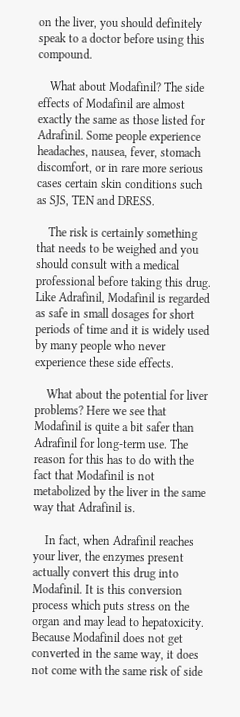on the liver, you should definitely speak to a doctor before using this compound.

    What about Modafinil? The side effects of Modafinil are almost exactly the same as those listed for Adrafinil. Some people experience headaches, nausea, fever, stomach discomfort, or in rare more serious cases certain skin conditions such as SJS, TEN and DRESS.

    The risk is certainly something that needs to be weighed and you should consult with a medical professional before taking this drug. Like Adrafinil, Modafinil is regarded as safe in small dosages for short periods of time and it is widely used by many people who never experience these side effects.

    What about the potential for liver problems? Here we see that Modafinil is quite a bit safer than Adrafinil for long-term use. The reason for this has to do with the fact that Modafinil is not metabolized by the liver in the same way that Adrafinil is.

    In fact, when Adrafinil reaches your liver, the enzymes present actually convert this drug into Modafinil. It is this conversion process which puts stress on the organ and may lead to hepatoxicity. Because Modafinil does not get converted in the same way, it does not come with the same risk of side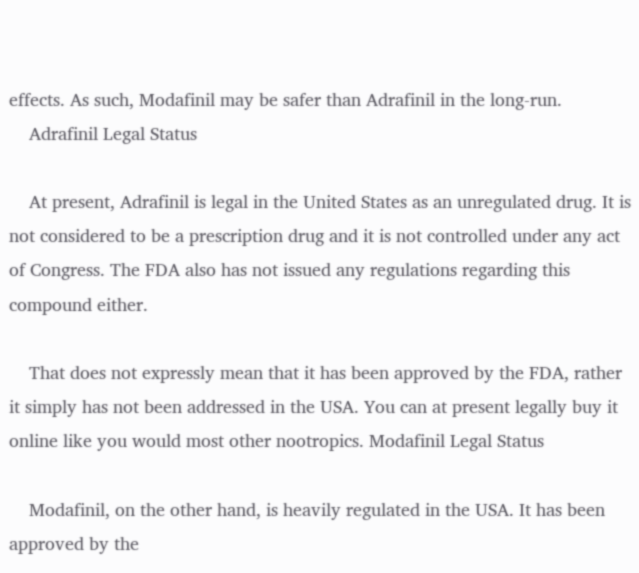effects. As such, Modafinil may be safer than Adrafinil in the long-run.
    Adrafinil Legal Status

    At present, Adrafinil is legal in the United States as an unregulated drug. It is not considered to be a prescription drug and it is not controlled under any act of Congress. The FDA also has not issued any regulations regarding this compound either.

    That does not expressly mean that it has been approved by the FDA, rather it simply has not been addressed in the USA. You can at present legally buy it online like you would most other nootropics. Modafinil Legal Status

    Modafinil, on the other hand, is heavily regulated in the USA. It has been approved by the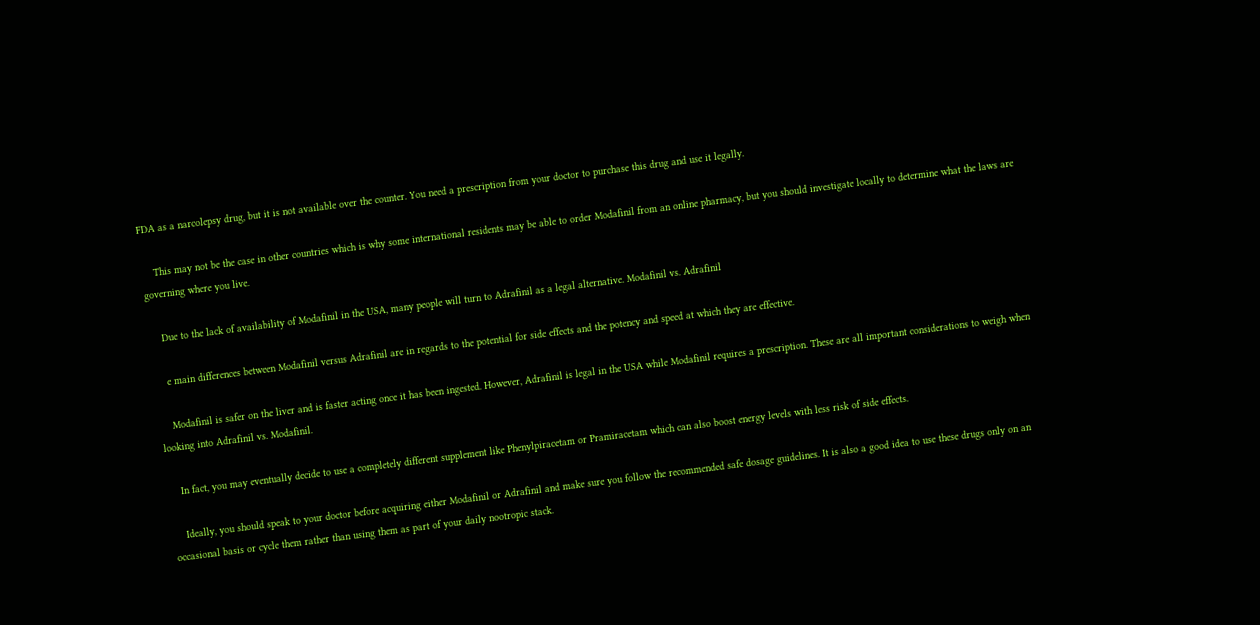FDA as a narcolepsy drug, but it is not available over the counter. You need a prescription from your doctor to purchase this drug and use it legally.

    This may not be the case in other countries which is why some international residents may be able to order Modafinil from an online pharmacy, but you should investigate locally to determine what the laws are governing where you live.

    Due to the lack of availability of Modafinil in the USA, many people will turn to Adrafinil as a legal alternative. Modafinil vs. Adrafinil

    e main differences between Modafinil versus Adrafinil are in regards to the potential for side effects and the potency and speed at which they are effective.

    Modafinil is safer on the liver and is faster acting once it has been ingested. However, Adrafinil is legal in the USA while Modafinil requires a prescription. These are all important considerations to weigh when looking into Adrafinil vs. Modafinil.

    In fact, you may eventually decide to use a completely different supplement like Phenylpiracetam or Pramiracetam which can also boost energy levels with less risk of side effects.

    Ideally, you should speak to your doctor before acquiring either Modafinil or Adrafinil and make sure you follow the recommended safe dosage guidelines. It is also a good idea to use these drugs only on an occasional basis or cycle them rather than using them as part of your daily nootropic stack.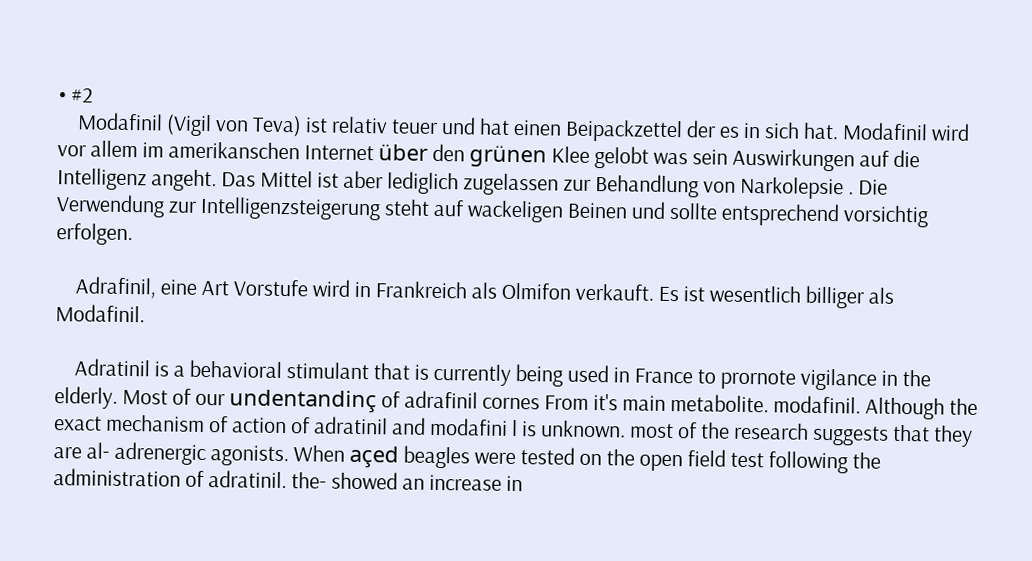• #2
    Modafinil (Vigil von Teva) ist relativ teuer und hat einen Beipackzettel der es in sich hat. Modafinil wird vor allem im amerikanschen Internet über den grünen Klee gelobt was sein Auswirkungen auf die Intelligenz angeht. Das Mittel ist aber lediglich zugelassen zur Behandlung von Narkolepsie . Die Verwendung zur Intelligenzsteigerung steht auf wackeligen Beinen und sollte entsprechend vorsichtig erfolgen.

    Adrafinil, eine Art Vorstufe wird in Frankreich als Olmifon verkauft. Es ist wesentlich billiger als Modafinil.

    Adratinil is a behavioral stimulant that is currently being used in France to prornote vigilance in the elderly. Most of our undentandinç of adrafinil cornes From it's main metabolite. modafinil. Although the exact mechanism of action of adratinil and modafini l is unknown. most of the research suggests that they are al- adrenergic agonists. When açed beagles were tested on the open field test following the administration of adratinil. the- showed an increase in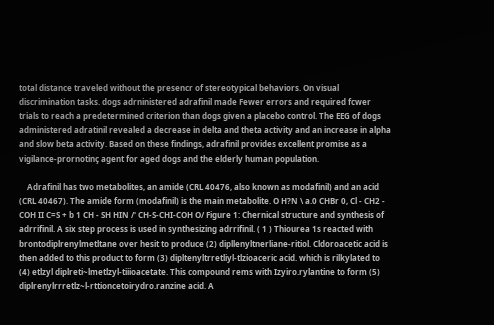total distance traveled without the presencr of stereotypical behaviors. On visual discrimination tasks. dogs adrninistered adrafinil made Fewer errors and required fcwer trials to reach a predetermined criterion than dogs given a placebo control. The EEG of dogs administered adratinil revealed a decrease in delta and theta activity and an increase in alpha and slow beta activity. Based on these findings, adrafinil provides excellent promise as a vigilance-prornotinç agent for aged dogs and the elderly human population.

    Adrafinil has two metabolites, an amide (CRL 40476, also known as modafinil) and an acid (CRL 40467). The amide form (modafinil) is the main metabolite. O H?N \ a.0 CHBr 0, Cl - CH2 - COH II C=S + b 1 CH - SH HIN /' CH-S-CHI-COH O/ Figure 1: Chernical structure and synthesis of adrrifinil. A six step process is used in synthesizing adrrifinil. ( 1 ) Thiourea 1s reacted with brontodiplrenylmetltane over hesit to produce (2) dipllenyltnerliane-ritiol. Cldoroacetic acid is then added to this product to form (3) dipltenyltrretliyl-tlzioaceric acid. which is rilkylated to (4) etlzyl diplreti~lmetlzyl-tiiioacetate. This compound rems with Izyiro.rylantine to form (5) diplrenylrrretlz~l-rttioncetoirydro.ranzine acid. A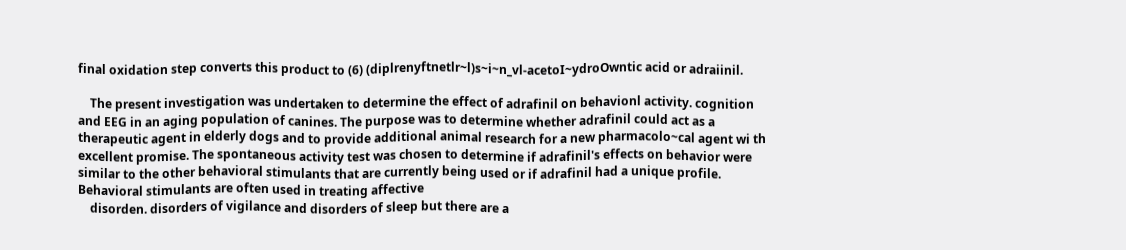final oxidation step converts this product to (6) (diplrenyftnetlr~l)s~i~n_vl-acetoI~ydroOwntic acid or adraiinil.

    The present investigation was undertaken to determine the effect of adrafinil on behavionl activity. cognition and EEG in an aging population of canines. The purpose was to determine whether adrafinil could act as a therapeutic agent in elderly dogs and to provide additional animal research for a new pharmacolo~cal agent wi th excellent promise. The spontaneous activity test was chosen to determine if adrafinil's effects on behavior were similar to the other behavioral stimulants that are currently being used or if adrafinil had a unique profile. Behavioral stimulants are often used in treating affective
    disorden. disorders of vigilance and disorders of sleep but there are a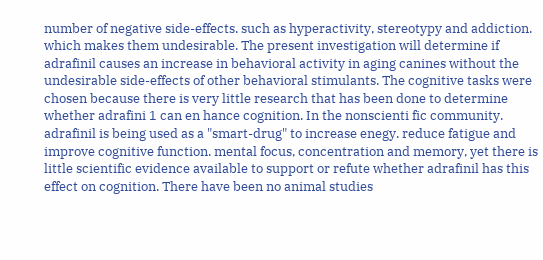number of negative side-effects. such as hyperactivity, stereotypy and addiction. which makes them undesirable. The present investigation will determine if adrafinil causes an increase in behavioral activity in aging canines without the undesirable side-effects of other behavioral stimulants. The cognitive tasks were chosen because there is very little research that has been done to determine whether adrafini 1 can en hance cognition. In the nonscienti fic community. adrafinil is being used as a "smart-drug" to increase enegy. reduce fatigue and improve cognitive function. mental focus, concentration and memory, yet there is little scientific evidence available to support or refute whether adrafinil has this effect on cognition. There have been no animal studies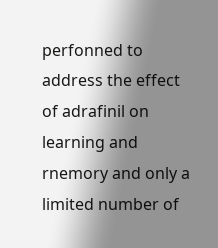perfonned to address the effect of adrafinil on learning and rnemory and only a limited number of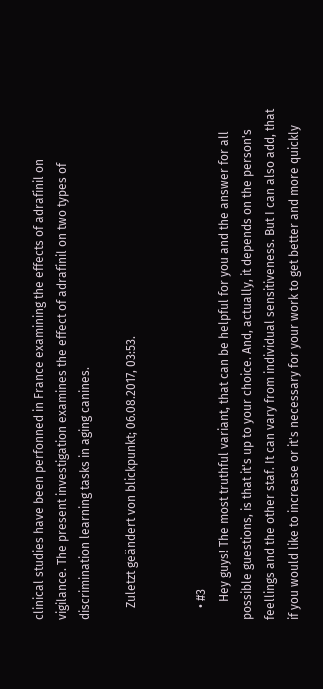clinical studies have been perfonned in France examining the effects of adrafinil on vigilance. The present investigation examines the effect of adrafinil on two types of discrimination learning tasks in aging canines.

    Zuletzt geändert von blickpunkt; 06.08.2017, 03:53.


    • #3
      Hey guys! The most truthful variant, that can be helpful for you and the answer for all possible guestions, is that it's up to your choice. And, actually, it depends on the person's feellings and the other staf. It can vary from individual sensitiveness. But I can also add, that if you would like to increase or it's necessary for your work to get better and more quickly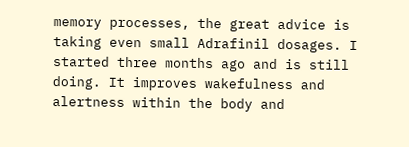memory processes, the great advice is taking even small Adrafinil dosages. I started three months ago and is still doing. It improves wakefulness and alertness within the body and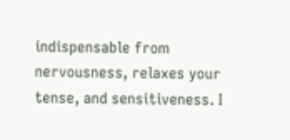indispensable from nervousness, relaxes your tense, and sensitiveness. I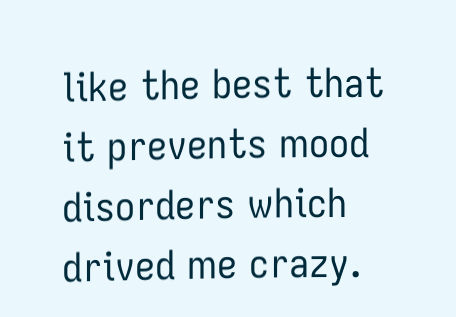like the best that it prevents mood disorders which drived me crazy.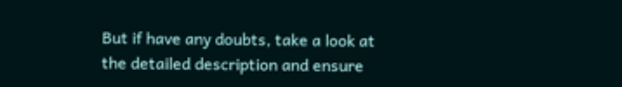But if have any doubts, take a look at the detailed description and ensure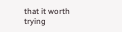that it worth trying